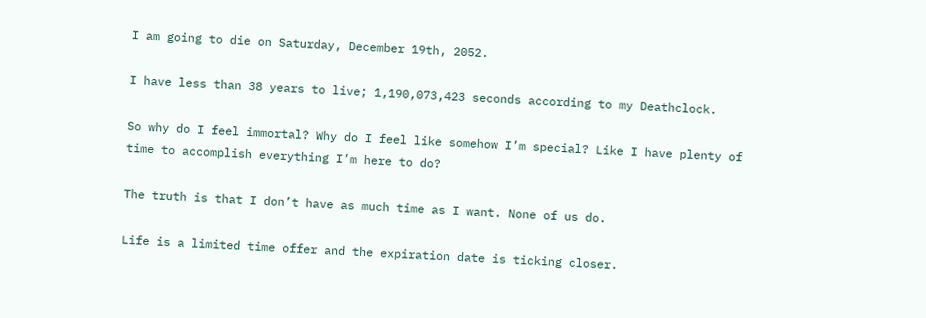I am going to die on Saturday, December 19th, 2052.

I have less than 38 years to live; 1,190,073,423 seconds according to my Deathclock.

So why do I feel immortal? Why do I feel like somehow I’m special? Like I have plenty of time to accomplish everything I’m here to do?

The truth is that I don’t have as much time as I want. None of us do.

Life is a limited time offer and the expiration date is ticking closer.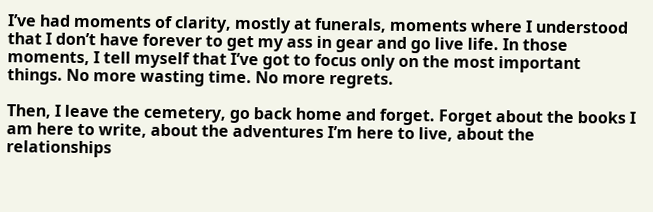I’ve had moments of clarity, mostly at funerals, moments where I understood that I don’t have forever to get my ass in gear and go live life. In those moments, I tell myself that I’ve got to focus only on the most important things. No more wasting time. No more regrets.

Then, I leave the cemetery, go back home and forget. Forget about the books I am here to write, about the adventures I’m here to live, about the relationships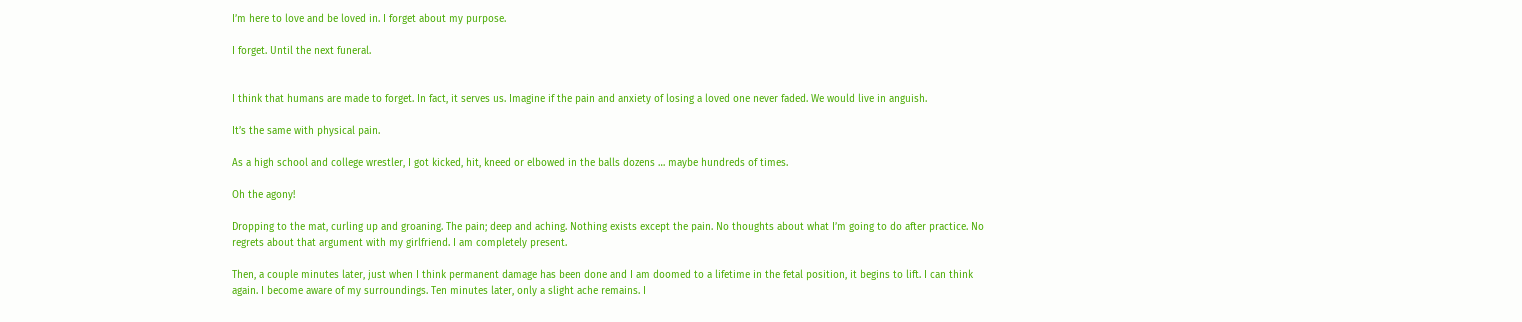I’m here to love and be loved in. I forget about my purpose.

I forget. Until the next funeral.


I think that humans are made to forget. In fact, it serves us. Imagine if the pain and anxiety of losing a loved one never faded. We would live in anguish.

It’s the same with physical pain.

As a high school and college wrestler, I got kicked, hit, kneed or elbowed in the balls dozens … maybe hundreds of times.

Oh the agony!

Dropping to the mat, curling up and groaning. The pain; deep and aching. Nothing exists except the pain. No thoughts about what I’m going to do after practice. No regrets about that argument with my girlfriend. I am completely present.

Then, a couple minutes later, just when I think permanent damage has been done and I am doomed to a lifetime in the fetal position, it begins to lift. I can think again. I become aware of my surroundings. Ten minutes later, only a slight ache remains. I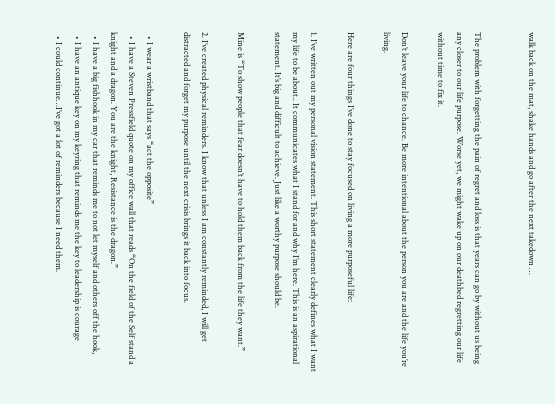walk back on the mat, shake hands and go after the next takedown …


The problem with forgetting the pain of regret and loss is that years can go by without us being any closer to our life purpose. Worse yet, we might wake up on our deathbed regretting our life without time to fix it.

Don’t leave your life to chance. Be more intentional about the person you are and the life you’re living.

Here are four things I’ve done to stay focused on living a more purposeful life:

1. I’ve written out my personal vision statement. This short statement clearly defines what I want my life to be about.. It communicates what I stand for and why I’m here. This is an aspirational statement. It’s big and difficult to achieve. Just like a worthy purpose should be.

Mine is “To show people that fear doesn’t have to hold them back from the life they want.”

2. I’ve created physical reminders. I know that unless I am constantly reminded, I will get distracted and forget my purpose until the next crisis brings it back into focus.

  • I wear a wristband that says “act the opposite”
  • I have a Steven Pressfield quote on my office wall that reads “On the field of the Self stand a knight and a dragon. You are the knight, Resistance is the dragon.”
  • I have a big fishhook in my car that reminds me to not let myself and others off the hook,
  • I have an antique key on my keyring that reminds me the key to leadership is courage
  • I could continue…I’ve got a lot of reminders because I need them.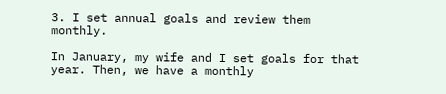3. I set annual goals and review them monthly.

In January, my wife and I set goals for that year. Then, we have a monthly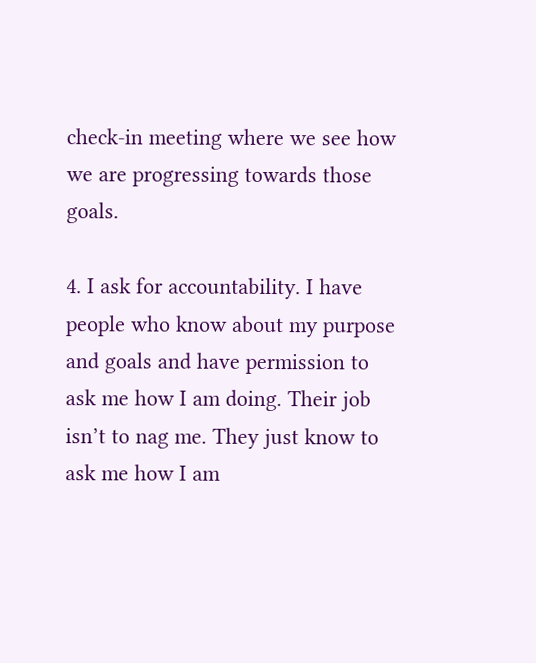check-in meeting where we see how we are progressing towards those goals.

4. I ask for accountability. I have people who know about my purpose and goals and have permission to ask me how I am doing. Their job isn’t to nag me. They just know to ask me how I am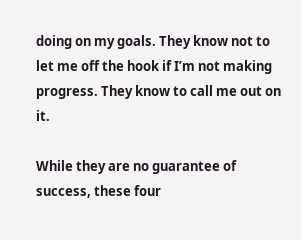doing on my goals. They know not to let me off the hook if I’m not making progress. They know to call me out on it.

While they are no guarantee of success, these four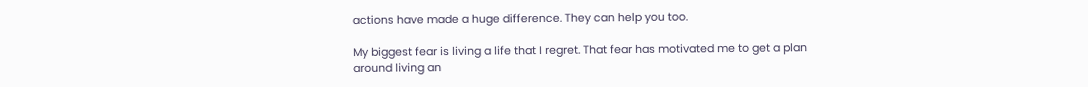actions have made a huge difference. They can help you too.

My biggest fear is living a life that I regret. That fear has motivated me to get a plan around living an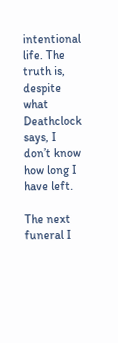intentional life. The truth is, despite what Deathclock says, I don’t know how long I have left.

The next funeral I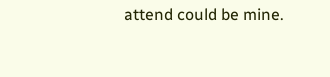attend could be mine.